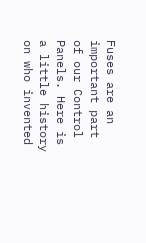Fuses are an important part of our Control Panels. Here is a little history on who invented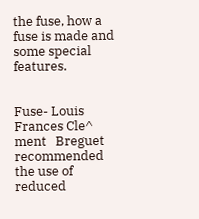the fuse, how a fuse is made and some special features.


Fuse- Louis Frances Cle^ ment   Breguet recommended the use of reduced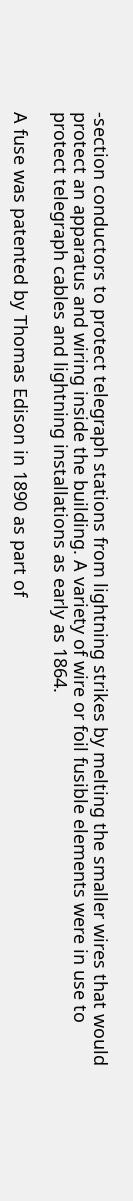-section conductors to protect telegraph stations from lightning strikes by melting the smaller wires that would protect an apparatus and wiring inside the building. A variety of wire or foil fusible elements were in use to protect telegraph cables and lightning installations as early as 1864.

A fuse was patented by Thomas Edison in 1890 as part of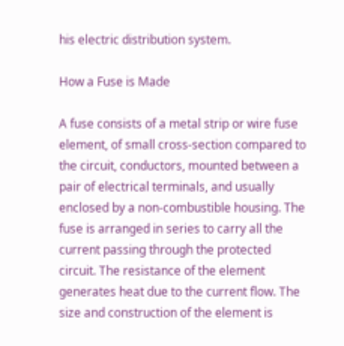his electric distribution system.

How a Fuse is Made

A fuse consists of a metal strip or wire fuse element, of small cross-section compared to the circuit, conductors, mounted between a pair of electrical terminals, and usually enclosed by a non-combustible housing. The fuse is arranged in series to carry all the current passing through the protected circuit. The resistance of the element generates heat due to the current flow. The size and construction of the element is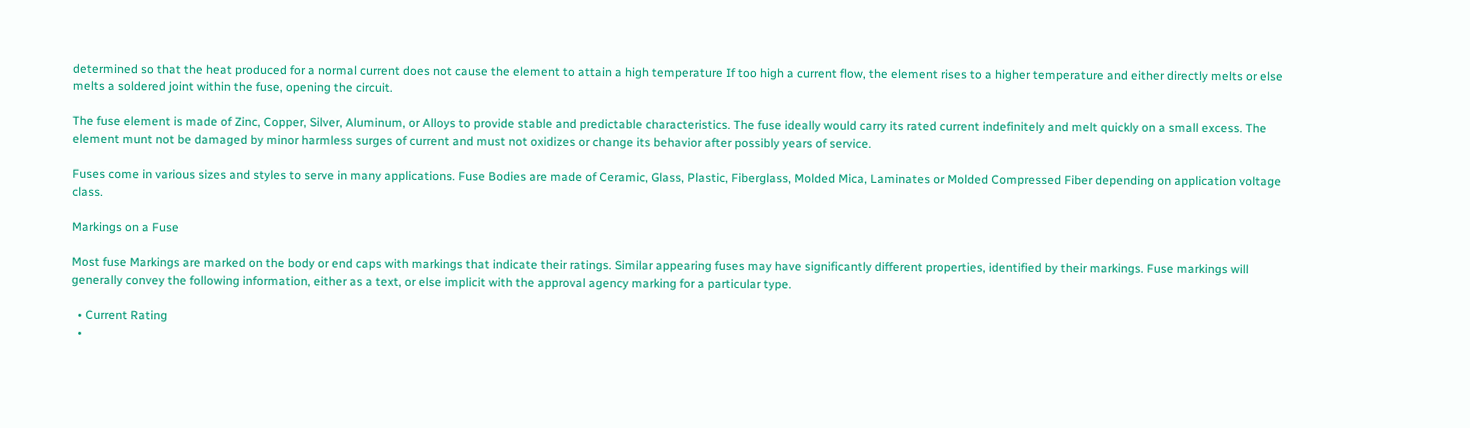determined so that the heat produced for a normal current does not cause the element to attain a high temperature If too high a current flow, the element rises to a higher temperature and either directly melts or else melts a soldered joint within the fuse, opening the circuit.

The fuse element is made of Zinc, Copper, Silver, Aluminum, or Alloys to provide stable and predictable characteristics. The fuse ideally would carry its rated current indefinitely and melt quickly on a small excess. The element munt not be damaged by minor harmless surges of current and must not oxidizes or change its behavior after possibly years of service.

Fuses come in various sizes and styles to serve in many applications. Fuse Bodies are made of Ceramic, Glass, Plastic, Fiberglass, Molded Mica, Laminates or Molded Compressed Fiber depending on application voltage class.

Markings on a Fuse

Most fuse Markings are marked on the body or end caps with markings that indicate their ratings. Similar appearing fuses may have significantly different properties, identified by their markings. Fuse markings will generally convey the following information, either as a text, or else implicit with the approval agency marking for a particular type.

  • Current Rating
  •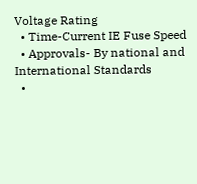Voltage Rating
  • Time-Current IE Fuse Speed
  • Approvals- By national and International Standards
  •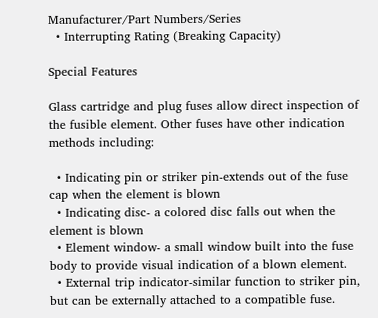Manufacturer/Part Numbers/Series
  • Interrupting Rating (Breaking Capacity)

Special Features

Glass cartridge and plug fuses allow direct inspection of the fusible element. Other fuses have other indication methods including:

  • Indicating pin or striker pin-extends out of the fuse cap when the element is blown
  • Indicating disc- a colored disc falls out when the element is blown
  • Element window- a small window built into the fuse body to provide visual indication of a blown element.
  • External trip indicator-similar function to striker pin, but can be externally attached to a compatible fuse.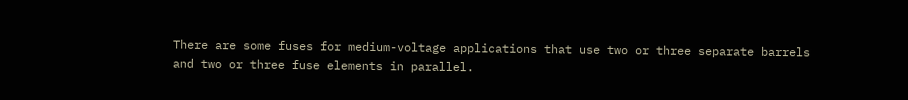There are some fuses for medium-voltage applications that use two or three separate barrels and two or three fuse elements in parallel.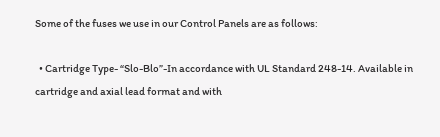Some of the fuses we use in our Control Panels are as follows:

  • Cartridge Type- “Slo-Blo”-In accordance with UL Standard 248-14. Available in cartridge and axial lead format and with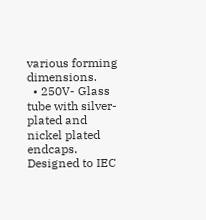various forming dimensions.
  • 250V- Glass tube with silver-plated and nickel plated endcaps. Designed to IEC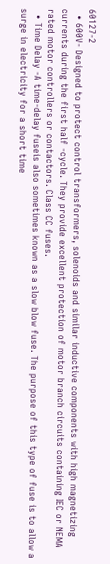60127-2
  • 600V- Designed to protect control transformers, solenoids and similar inductive components with high magnetizing currents during the first half -cycle. They provide excellent protection of motor branch circuits containing IEC or NEMA rated motor controllers or contactors. Class CC fuses.
  • Time Delay -A time-delay fuseis also sometimes known as a slow blow fuse. The purpose of this type of fuse is to allow a surge in electricity for a short time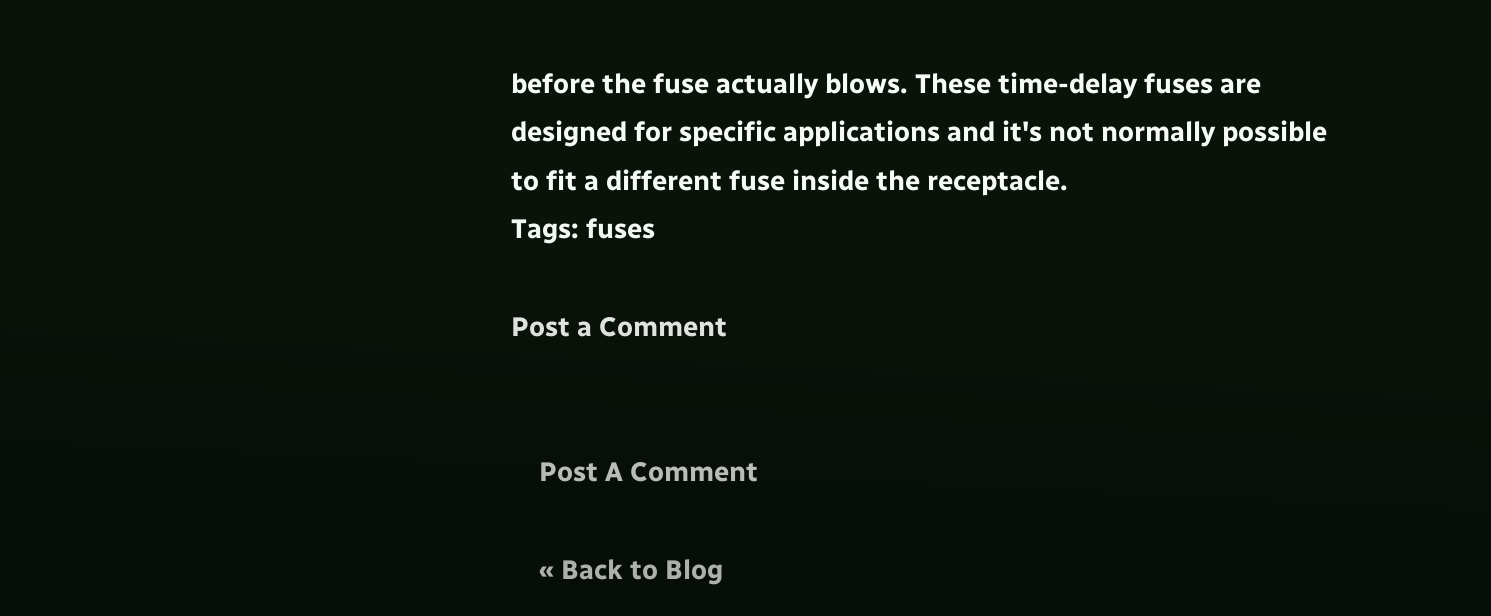before the fuse actually blows. These time-delay fuses are designed for specific applications and it's not normally possible to fit a different fuse inside the receptacle.
Tags: fuses

Post a Comment


    Post A Comment

    « Back to Blog